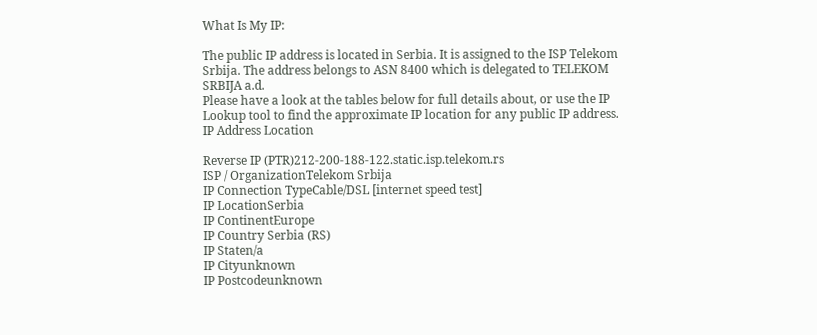What Is My IP:

The public IP address is located in Serbia. It is assigned to the ISP Telekom Srbija. The address belongs to ASN 8400 which is delegated to TELEKOM SRBIJA a.d.
Please have a look at the tables below for full details about, or use the IP Lookup tool to find the approximate IP location for any public IP address. IP Address Location

Reverse IP (PTR)212-200-188-122.static.isp.telekom.rs
ISP / OrganizationTelekom Srbija
IP Connection TypeCable/DSL [internet speed test]
IP LocationSerbia
IP ContinentEurope
IP Country Serbia (RS)
IP Staten/a
IP Cityunknown
IP Postcodeunknown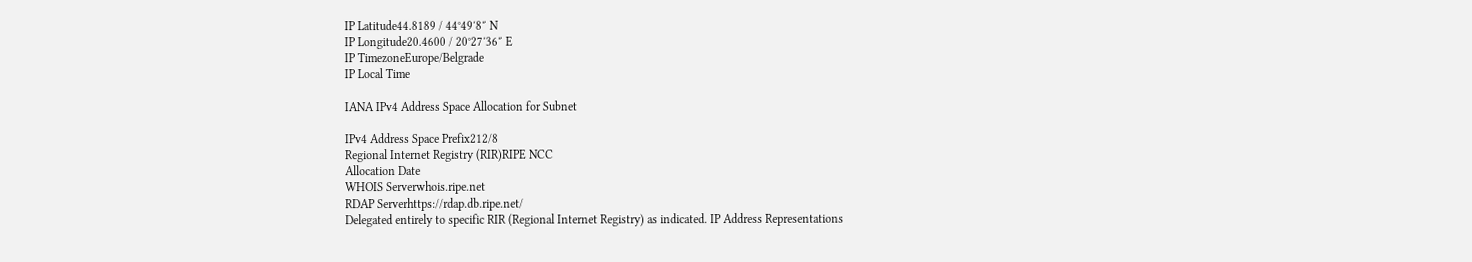IP Latitude44.8189 / 44°49′8″ N
IP Longitude20.4600 / 20°27′36″ E
IP TimezoneEurope/Belgrade
IP Local Time

IANA IPv4 Address Space Allocation for Subnet

IPv4 Address Space Prefix212/8
Regional Internet Registry (RIR)RIPE NCC
Allocation Date
WHOIS Serverwhois.ripe.net
RDAP Serverhttps://rdap.db.ripe.net/
Delegated entirely to specific RIR (Regional Internet Registry) as indicated. IP Address Representations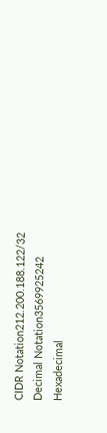CIDR Notation212.200.188.122/32
Decimal Notation3569925242
Hexadecimal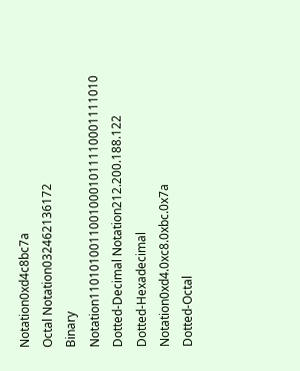Notation0xd4c8bc7a
Octal Notation032462136172
Binary Notation11010100110010001011110001111010
Dotted-Decimal Notation212.200.188.122
Dotted-Hexadecimal Notation0xd4.0xc8.0xbc.0x7a
Dotted-Octal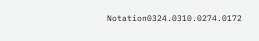Notation0324.0310.0274.0172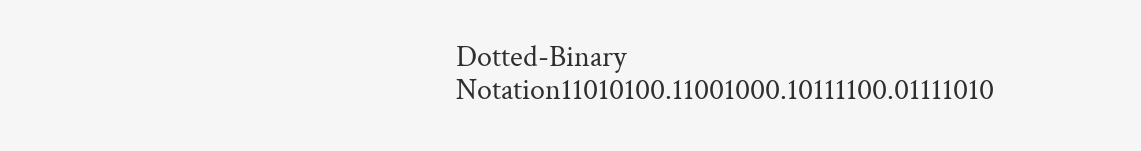Dotted-Binary Notation11010100.11001000.10111100.01111010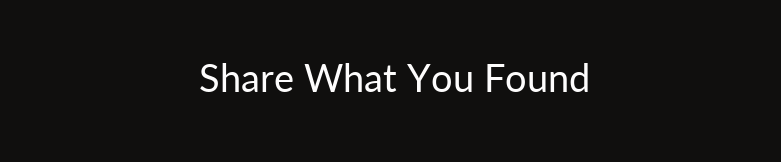Share What You Found